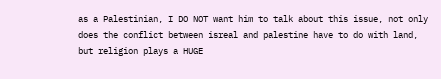as a Palestinian, I DO NOT want him to talk about this issue, not only does the conflict between isreal and palestine have to do with land, but religion plays a HUGE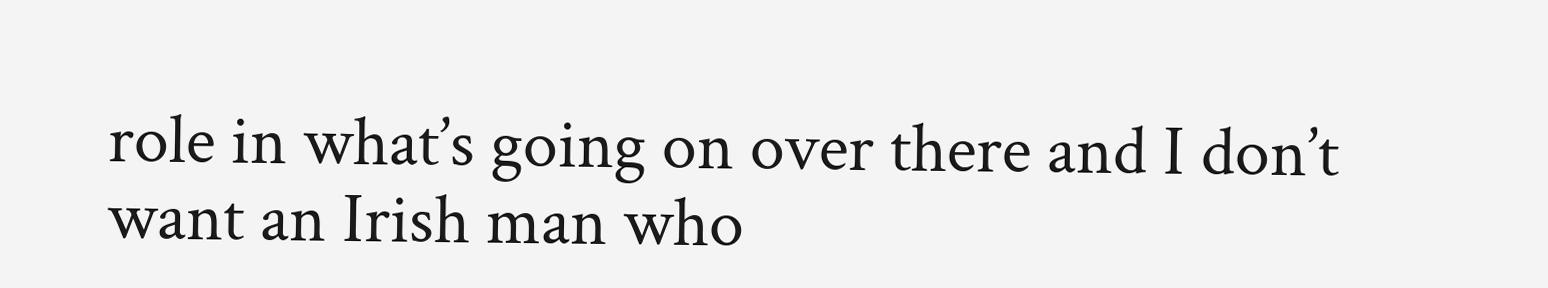role in what’s going on over there and I don’t want an Irish man who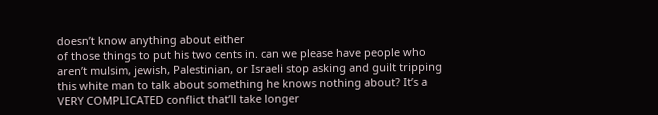doesn’t know anything about either
of those things to put his two cents in. can we please have people who aren’t mulsim, jewish, Palestinian, or Israeli stop asking and guilt tripping this white man to talk about something he knows nothing about? It’s a VERY COMPLICATED conflict that’ll take longer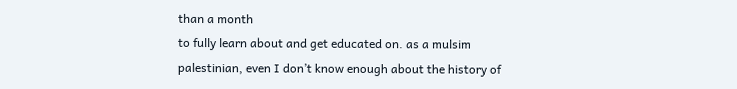than a month
to fully learn about and get educated on. as a mulsim palestinian, even I don’t know enough about the history of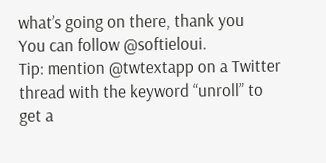what’s going on there, thank you
You can follow @softieloui.
Tip: mention @twtextapp on a Twitter thread with the keyword “unroll” to get a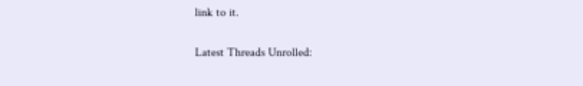link to it.

Latest Threads Unrolled: